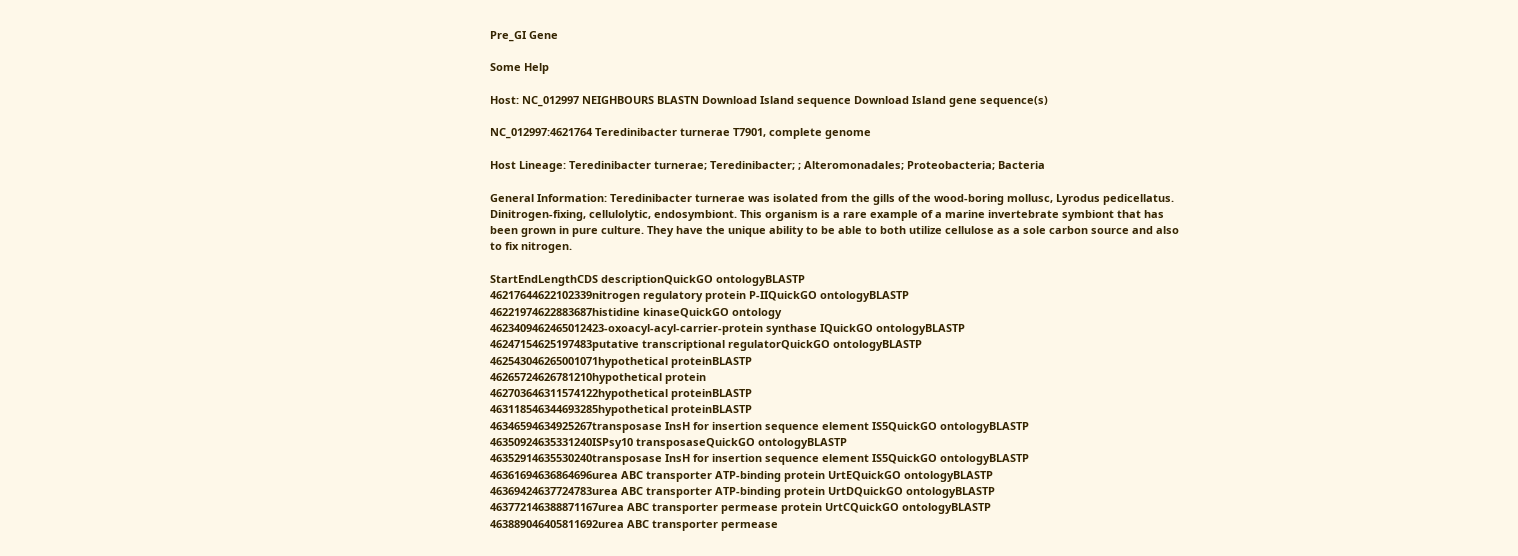Pre_GI Gene

Some Help

Host: NC_012997 NEIGHBOURS BLASTN Download Island sequence Download Island gene sequence(s)

NC_012997:4621764 Teredinibacter turnerae T7901, complete genome

Host Lineage: Teredinibacter turnerae; Teredinibacter; ; Alteromonadales; Proteobacteria; Bacteria

General Information: Teredinibacter turnerae was isolated from the gills of the wood-boring mollusc, Lyrodus pedicellatus. Dinitrogen-fixing, cellulolytic, endosymbiont. This organism is a rare example of a marine invertebrate symbiont that has been grown in pure culture. They have the unique ability to be able to both utilize cellulose as a sole carbon source and also to fix nitrogen.

StartEndLengthCDS descriptionQuickGO ontologyBLASTP
46217644622102339nitrogen regulatory protein P-IIQuickGO ontologyBLASTP
46221974622883687histidine kinaseQuickGO ontology
4623409462465012423-oxoacyl-acyl-carrier-protein synthase IQuickGO ontologyBLASTP
46247154625197483putative transcriptional regulatorQuickGO ontologyBLASTP
462543046265001071hypothetical proteinBLASTP
46265724626781210hypothetical protein
462703646311574122hypothetical proteinBLASTP
463118546344693285hypothetical proteinBLASTP
46346594634925267transposase InsH for insertion sequence element IS5QuickGO ontologyBLASTP
46350924635331240ISPsy10 transposaseQuickGO ontologyBLASTP
46352914635530240transposase InsH for insertion sequence element IS5QuickGO ontologyBLASTP
46361694636864696urea ABC transporter ATP-binding protein UrtEQuickGO ontologyBLASTP
46369424637724783urea ABC transporter ATP-binding protein UrtDQuickGO ontologyBLASTP
463772146388871167urea ABC transporter permease protein UrtCQuickGO ontologyBLASTP
463889046405811692urea ABC transporter permease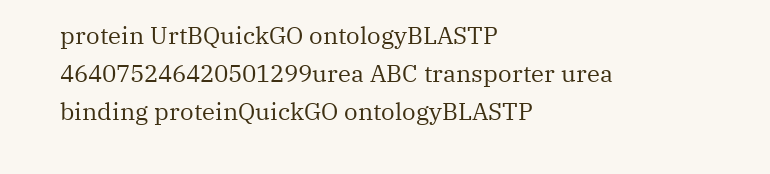protein UrtBQuickGO ontologyBLASTP
464075246420501299urea ABC transporter urea binding proteinQuickGO ontologyBLASTP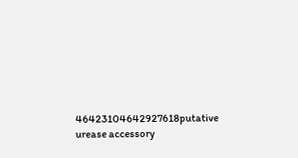46423104642927618putative urease accessory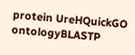protein UreHQuickGO ontologyBLASTP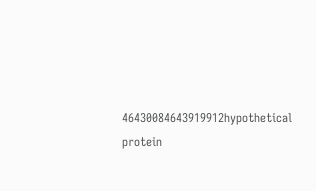46430084643919912hypothetical protein